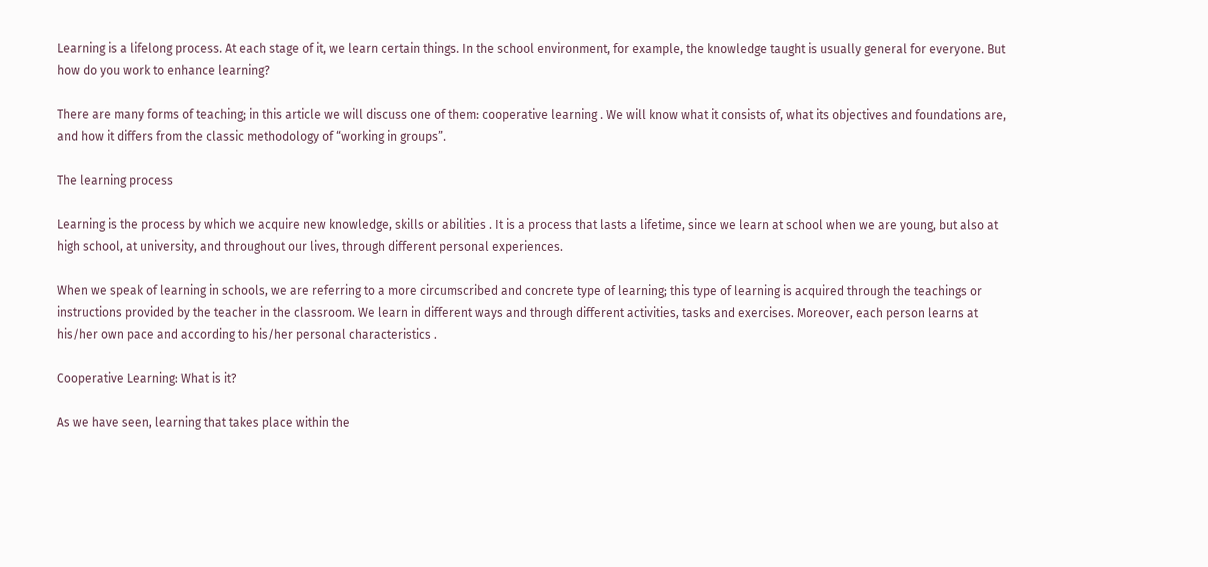Learning is a lifelong process. At each stage of it, we learn certain things. In the school environment, for example, the knowledge taught is usually general for everyone. But how do you work to enhance learning?

There are many forms of teaching; in this article we will discuss one of them: cooperative learning . We will know what it consists of, what its objectives and foundations are, and how it differs from the classic methodology of “working in groups”.

The learning process

Learning is the process by which we acquire new knowledge, skills or abilities . It is a process that lasts a lifetime, since we learn at school when we are young, but also at high school, at university, and throughout our lives, through different personal experiences.

When we speak of learning in schools, we are referring to a more circumscribed and concrete type of learning; this type of learning is acquired through the teachings or instructions provided by the teacher in the classroom. We learn in different ways and through different activities, tasks and exercises. Moreover, each person learns at his/her own pace and according to his/her personal characteristics .

Cooperative Learning: What is it?

As we have seen, learning that takes place within the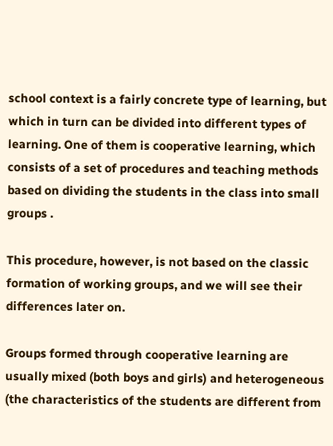school context is a fairly concrete type of learning, but which in turn can be divided into different types of learning. One of them is cooperative learning, which consists of a set of procedures and teaching methods based on dividing the students in the class into small groups .

This procedure, however, is not based on the classic formation of working groups, and we will see their differences later on.

Groups formed through cooperative learning are usually mixed (both boys and girls) and heterogeneous (the characteristics of the students are different from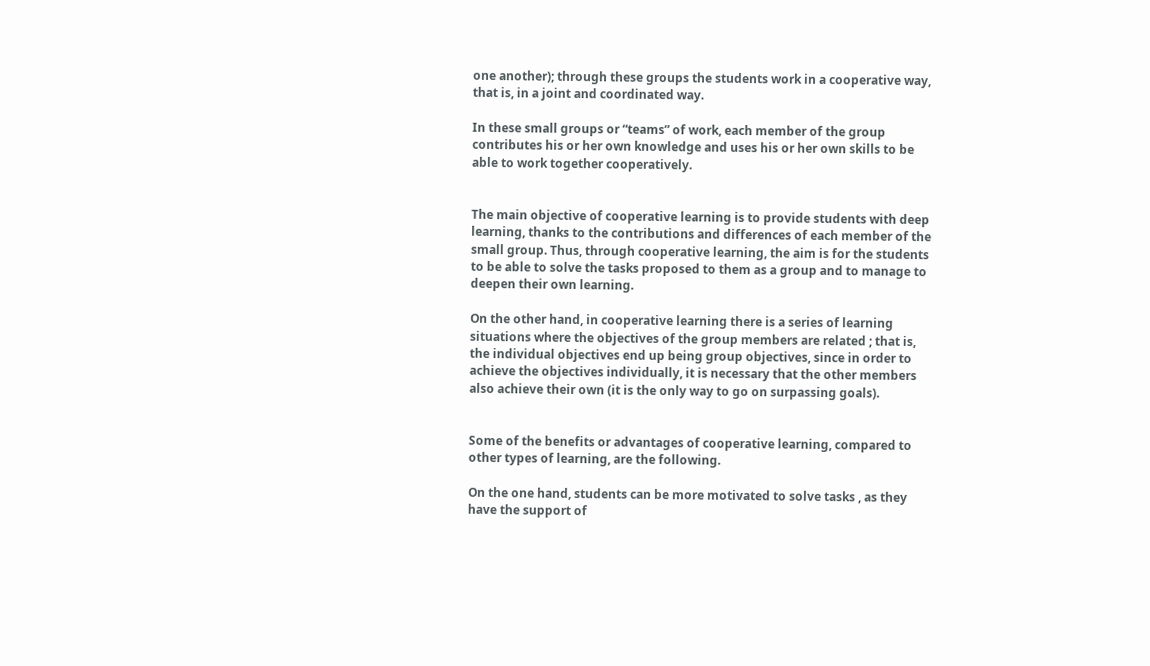one another); through these groups the students work in a cooperative way, that is, in a joint and coordinated way.

In these small groups or “teams” of work, each member of the group contributes his or her own knowledge and uses his or her own skills to be able to work together cooperatively.


The main objective of cooperative learning is to provide students with deep learning, thanks to the contributions and differences of each member of the small group. Thus, through cooperative learning, the aim is for the students to be able to solve the tasks proposed to them as a group and to manage to deepen their own learning.

On the other hand, in cooperative learning there is a series of learning situations where the objectives of the group members are related ; that is, the individual objectives end up being group objectives, since in order to achieve the objectives individually, it is necessary that the other members also achieve their own (it is the only way to go on surpassing goals).


Some of the benefits or advantages of cooperative learning, compared to other types of learning, are the following.

On the one hand, students can be more motivated to solve tasks , as they have the support of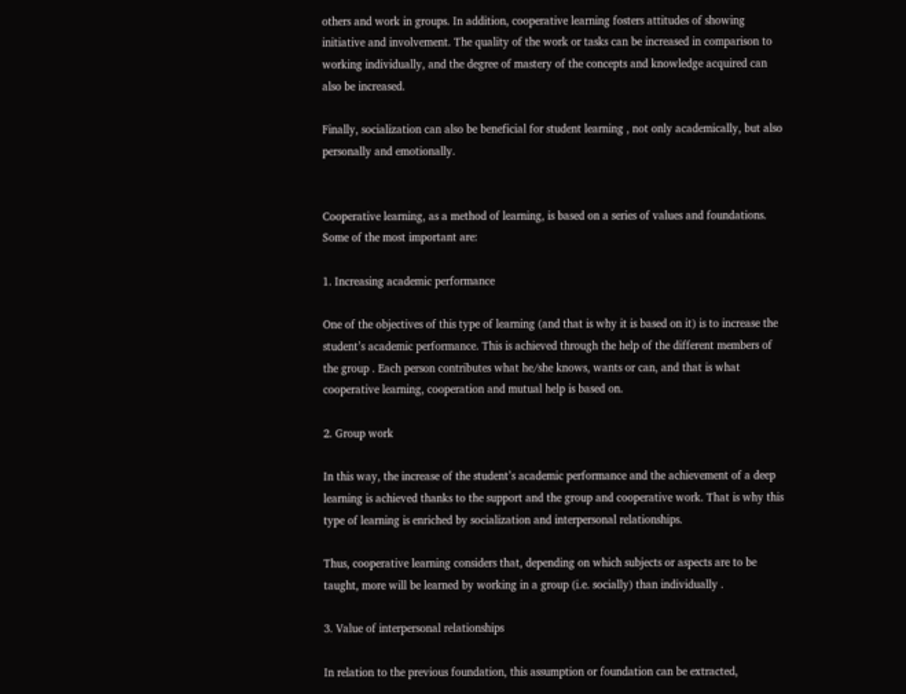others and work in groups. In addition, cooperative learning fosters attitudes of showing initiative and involvement. The quality of the work or tasks can be increased in comparison to working individually, and the degree of mastery of the concepts and knowledge acquired can also be increased.

Finally, socialization can also be beneficial for student learning , not only academically, but also personally and emotionally.


Cooperative learning, as a method of learning, is based on a series of values and foundations. Some of the most important are:

1. Increasing academic performance

One of the objectives of this type of learning (and that is why it is based on it) is to increase the student’s academic performance. This is achieved through the help of the different members of the group . Each person contributes what he/she knows, wants or can, and that is what cooperative learning, cooperation and mutual help is based on.

2. Group work

In this way, the increase of the student’s academic performance and the achievement of a deep learning is achieved thanks to the support and the group and cooperative work. That is why this type of learning is enriched by socialization and interpersonal relationships.

Thus, cooperative learning considers that, depending on which subjects or aspects are to be taught, more will be learned by working in a group (i.e. socially) than individually .

3. Value of interpersonal relationships

In relation to the previous foundation, this assumption or foundation can be extracted,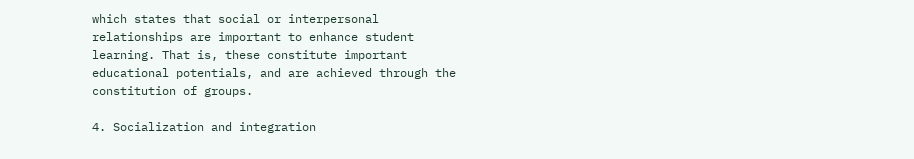which states that social or interpersonal relationships are important to enhance student learning. That is, these constitute important educational potentials, and are achieved through the constitution of groups.

4. Socialization and integration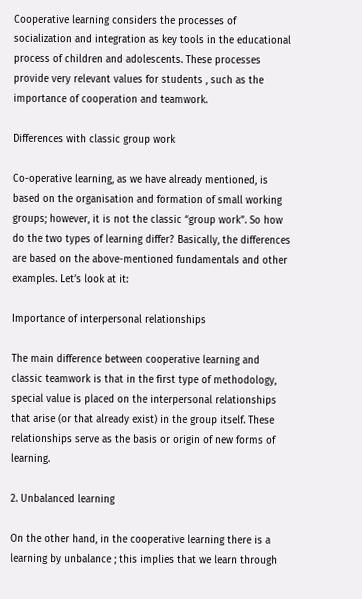Cooperative learning considers the processes of socialization and integration as key tools in the educational process of children and adolescents. These processes provide very relevant values for students , such as the importance of cooperation and teamwork.

Differences with classic group work

Co-operative learning, as we have already mentioned, is based on the organisation and formation of small working groups; however, it is not the classic “group work”. So how do the two types of learning differ? Basically, the differences are based on the above-mentioned fundamentals and other examples. Let’s look at it:

Importance of interpersonal relationships

The main difference between cooperative learning and classic teamwork is that in the first type of methodology, special value is placed on the interpersonal relationships that arise (or that already exist) in the group itself. These relationships serve as the basis or origin of new forms of learning.

2. Unbalanced learning

On the other hand, in the cooperative learning there is a learning by unbalance ; this implies that we learn through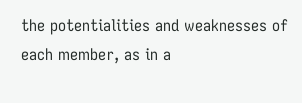the potentialities and weaknesses of each member, as in a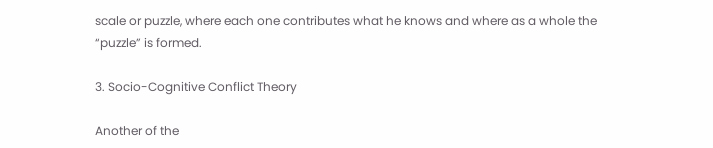scale or puzzle, where each one contributes what he knows and where as a whole the “puzzle” is formed.

3. Socio-Cognitive Conflict Theory

Another of the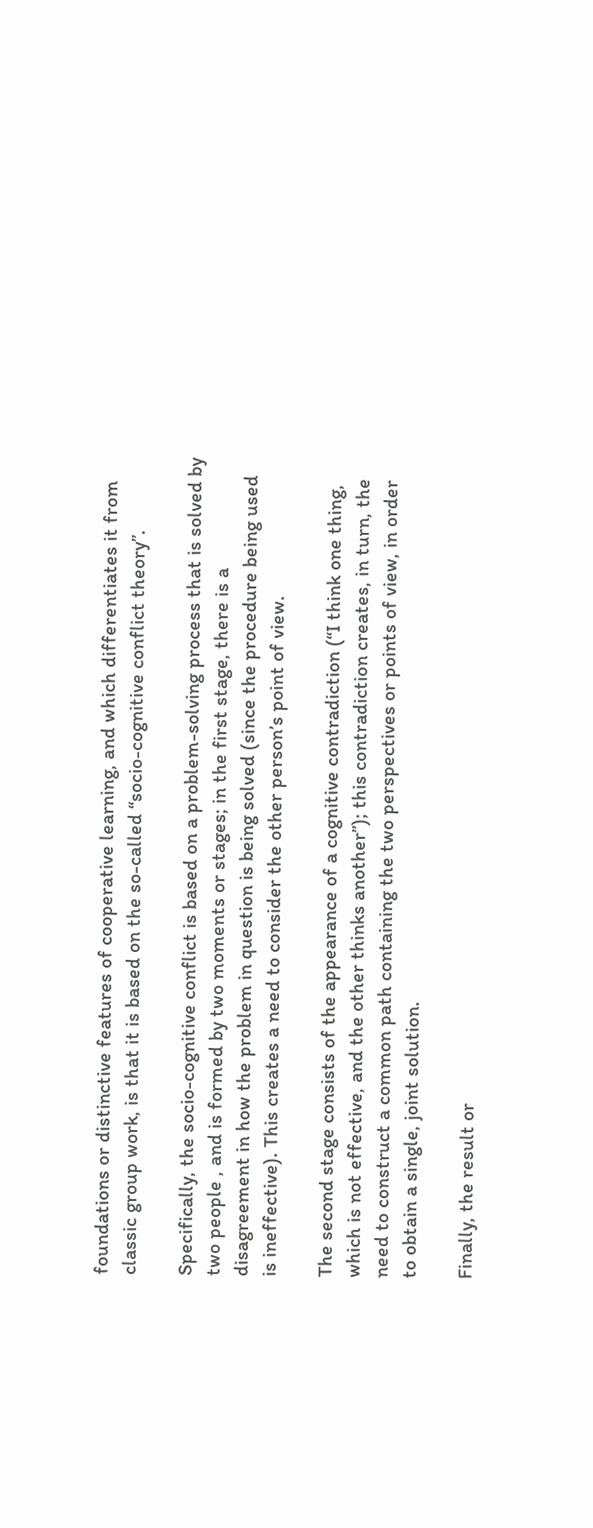foundations or distinctive features of cooperative learning, and which differentiates it from classic group work, is that it is based on the so-called “socio-cognitive conflict theory”.

Specifically, the socio-cognitive conflict is based on a problem-solving process that is solved by two people , and is formed by two moments or stages; in the first stage, there is a disagreement in how the problem in question is being solved (since the procedure being used is ineffective). This creates a need to consider the other person’s point of view.

The second stage consists of the appearance of a cognitive contradiction (“I think one thing, which is not effective, and the other thinks another”); this contradiction creates, in turn, the need to construct a common path containing the two perspectives or points of view, in order to obtain a single, joint solution.

Finally, the result or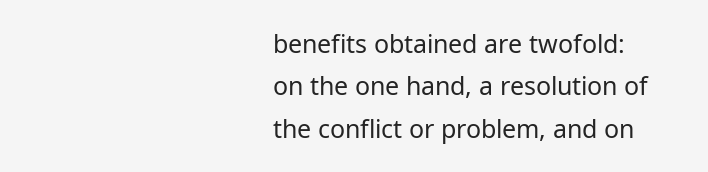benefits obtained are twofold: on the one hand, a resolution of the conflict or problem, and on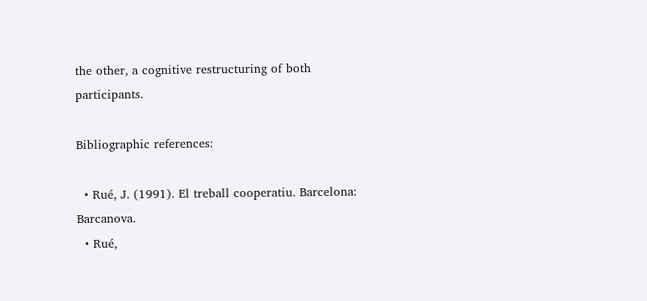the other, a cognitive restructuring of both participants.

Bibliographic references:

  • Rué, J. (1991). El treball cooperatiu. Barcelona: Barcanova.
  • Rué,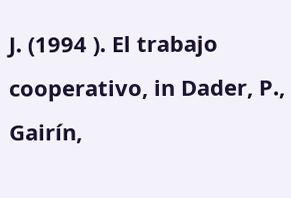J. (1994 ). El trabajo cooperativo, in Dader, P., Gairín,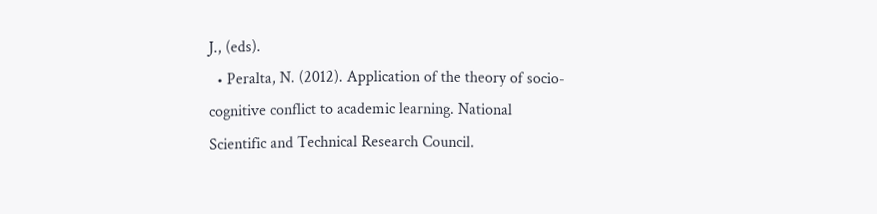J., (eds).
  • Peralta, N. (2012). Application of the theory of socio-cognitive conflict to academic learning. National Scientific and Technical Research Council.